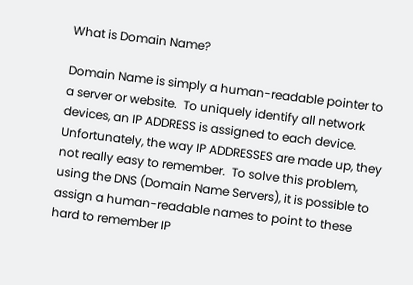What is Domain Name?

Domain Name is simply a human-readable pointer to a server or website.  To uniquely identify all network devices, an IP ADDRESS is assigned to each device.  Unfortunately, the way IP ADDRESSES are made up, they not really easy to remember.  To solve this problem, using the DNS (Domain Name Servers), it is possible to assign a human-readable names to point to these hard to remember IP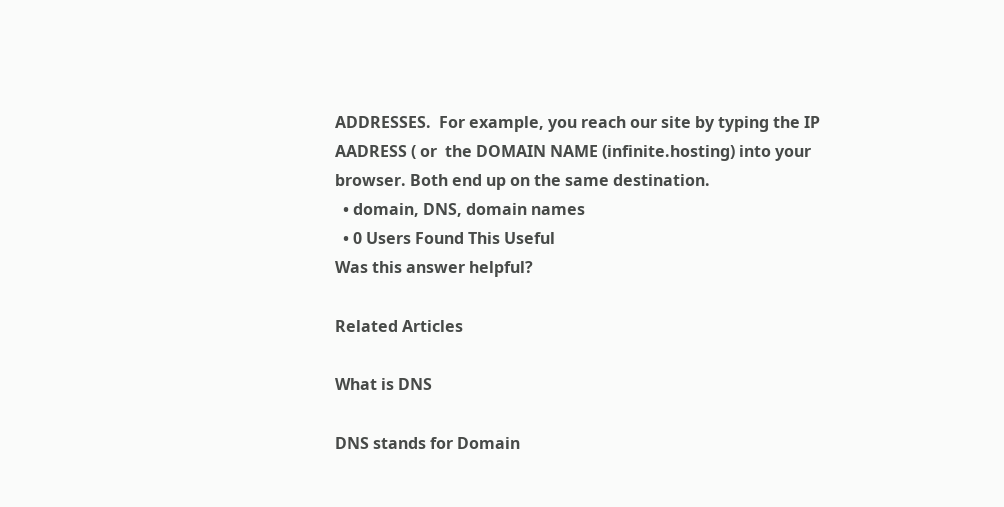ADDRESSES.  For example, you reach our site by typing the IP AADRESS ( or  the DOMAIN NAME (infinite.hosting) into your browser. Both end up on the same destination.
  • domain, DNS, domain names
  • 0 Users Found This Useful
Was this answer helpful?

Related Articles

What is DNS

DNS stands for Domain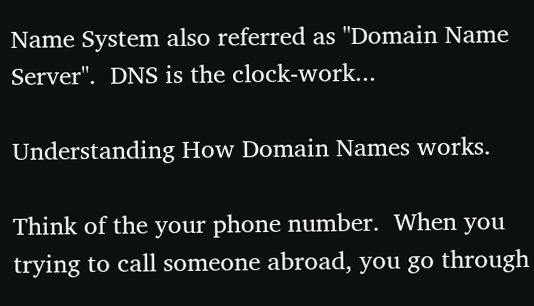Name System also referred as "Domain Name Server".  DNS is the clock-work...

Understanding How Domain Names works.

Think of the your phone number.  When you trying to call someone abroad, you go through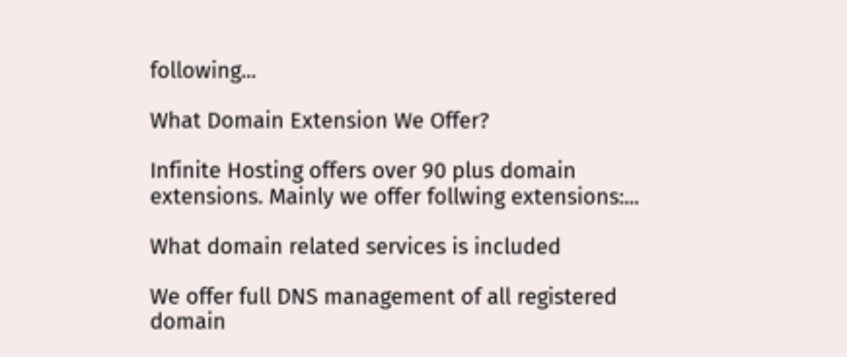following...

What Domain Extension We Offer?

Infinite Hosting offers over 90 plus domain extensions. Mainly we offer follwing extensions:...

What domain related services is included

We offer full DNS management of all registered domain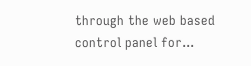through the web based control panel for...